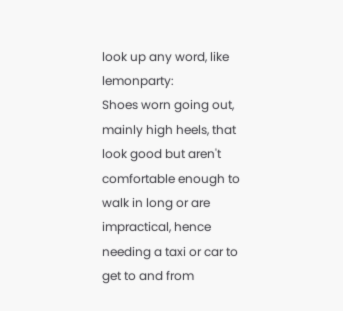look up any word, like lemonparty:
Shoes worn going out, mainly high heels, that look good but aren't comfortable enough to walk in long or are impractical, hence needing a taxi or car to get to and from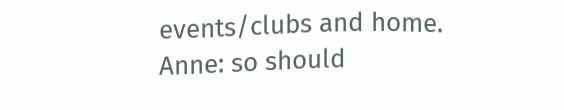events/clubs and home.
Anne: so should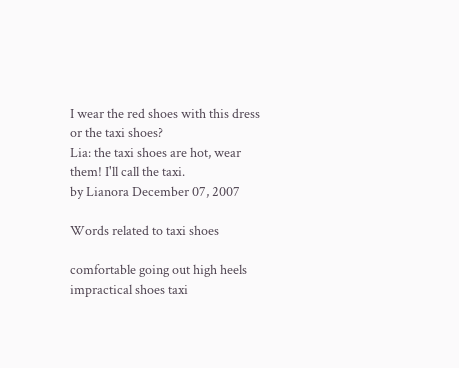I wear the red shoes with this dress or the taxi shoes?
Lia: the taxi shoes are hot, wear them! I'll call the taxi.
by Lianora December 07, 2007

Words related to taxi shoes

comfortable going out high heels impractical shoes taxi